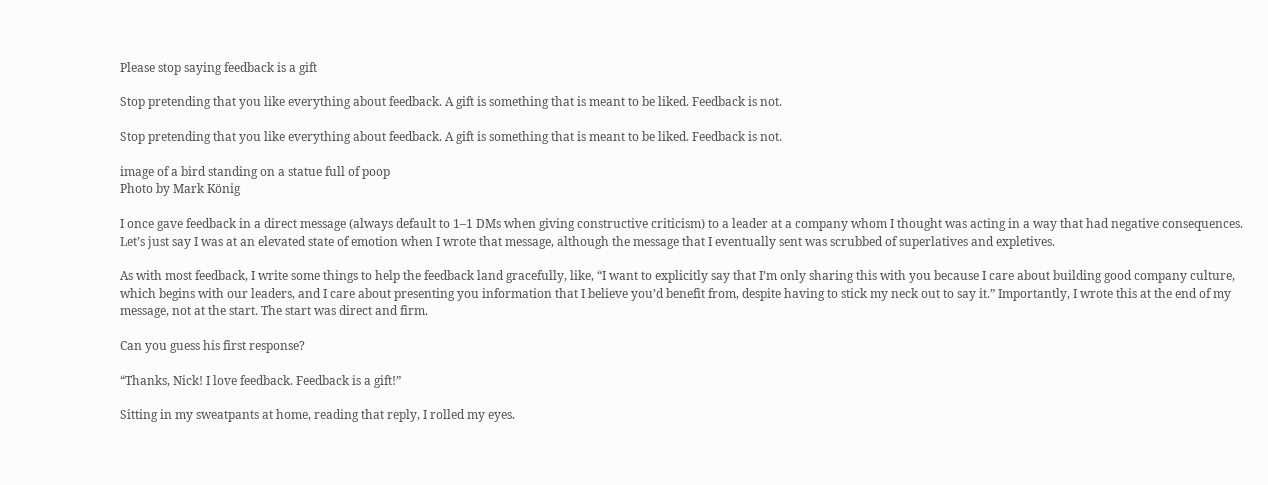Please stop saying feedback is a gift

Stop pretending that you like everything about feedback. A gift is something that is meant to be liked. Feedback is not.

Stop pretending that you like everything about feedback. A gift is something that is meant to be liked. Feedback is not.

image of a bird standing on a statue full of poop
Photo by Mark König

I once gave feedback in a direct message (always default to 1–1 DMs when giving constructive criticism) to a leader at a company whom I thought was acting in a way that had negative consequences. Let’s just say I was at an elevated state of emotion when I wrote that message, although the message that I eventually sent was scrubbed of superlatives and expletives.

As with most feedback, I write some things to help the feedback land gracefully, like, “I want to explicitly say that I’m only sharing this with you because I care about building good company culture, which begins with our leaders, and I care about presenting you information that I believe you’d benefit from, despite having to stick my neck out to say it.” Importantly, I wrote this at the end of my message, not at the start. The start was direct and firm.

Can you guess his first response?

“Thanks, Nick! I love feedback. Feedback is a gift!”

Sitting in my sweatpants at home, reading that reply, I rolled my eyes.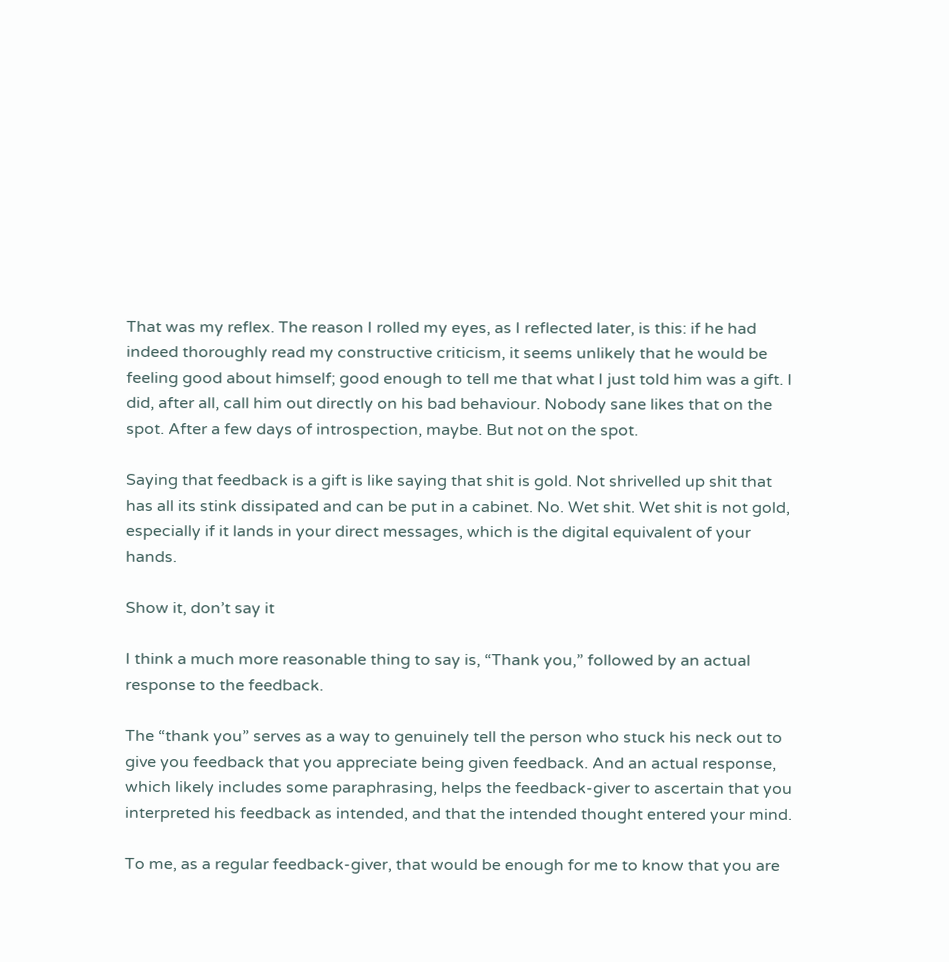That was my reflex. The reason I rolled my eyes, as I reflected later, is this: if he had indeed thoroughly read my constructive criticism, it seems unlikely that he would be feeling good about himself; good enough to tell me that what I just told him was a gift. I did, after all, call him out directly on his bad behaviour. Nobody sane likes that on the spot. After a few days of introspection, maybe. But not on the spot.

Saying that feedback is a gift is like saying that shit is gold. Not shrivelled up shit that has all its stink dissipated and can be put in a cabinet. No. Wet shit. Wet shit is not gold, especially if it lands in your direct messages, which is the digital equivalent of your hands.

Show it, don’t say it

I think a much more reasonable thing to say is, “Thank you,” followed by an actual response to the feedback.

The “thank you” serves as a way to genuinely tell the person who stuck his neck out to give you feedback that you appreciate being given feedback. And an actual response, which likely includes some paraphrasing, helps the feedback-giver to ascertain that you interpreted his feedback as intended, and that the intended thought entered your mind.

To me, as a regular feedback-giver, that would be enough for me to know that you are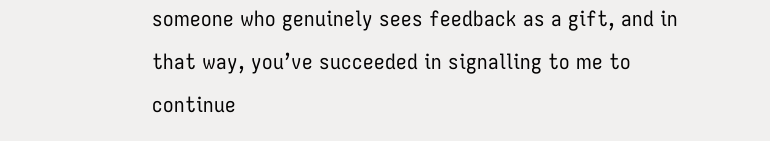someone who genuinely sees feedback as a gift, and in that way, you’ve succeeded in signalling to me to continue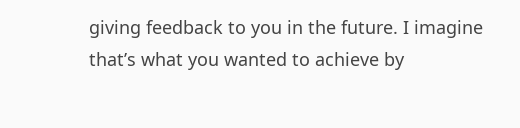giving feedback to you in the future. I imagine that’s what you wanted to achieve by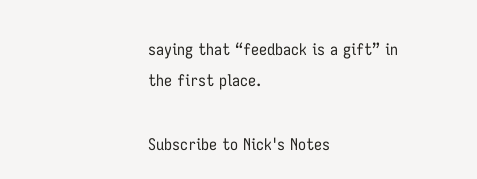saying that “feedback is a gift” in the first place.

Subscribe to Nick's Notes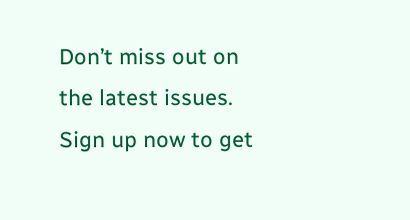Don’t miss out on the latest issues. Sign up now to get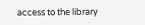access to the library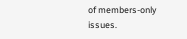of members-only issues.